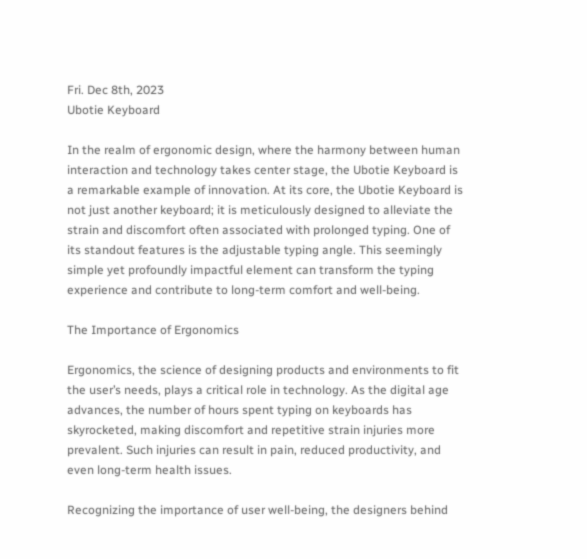Fri. Dec 8th, 2023
Ubotie Keyboard

In the realm of ergonomic design, where the harmony between human interaction and technology takes center stage, the Ubotie Keyboard is a remarkable example of innovation. At its core, the Ubotie Keyboard is not just another keyboard; it is meticulously designed to alleviate the strain and discomfort often associated with prolonged typing. One of its standout features is the adjustable typing angle. This seemingly simple yet profoundly impactful element can transform the typing experience and contribute to long-term comfort and well-being.

The Importance of Ergonomics

Ergonomics, the science of designing products and environments to fit the user’s needs, plays a critical role in technology. As the digital age advances, the number of hours spent typing on keyboards has skyrocketed, making discomfort and repetitive strain injuries more prevalent. Such injuries can result in pain, reduced productivity, and even long-term health issues.

Recognizing the importance of user well-being, the designers behind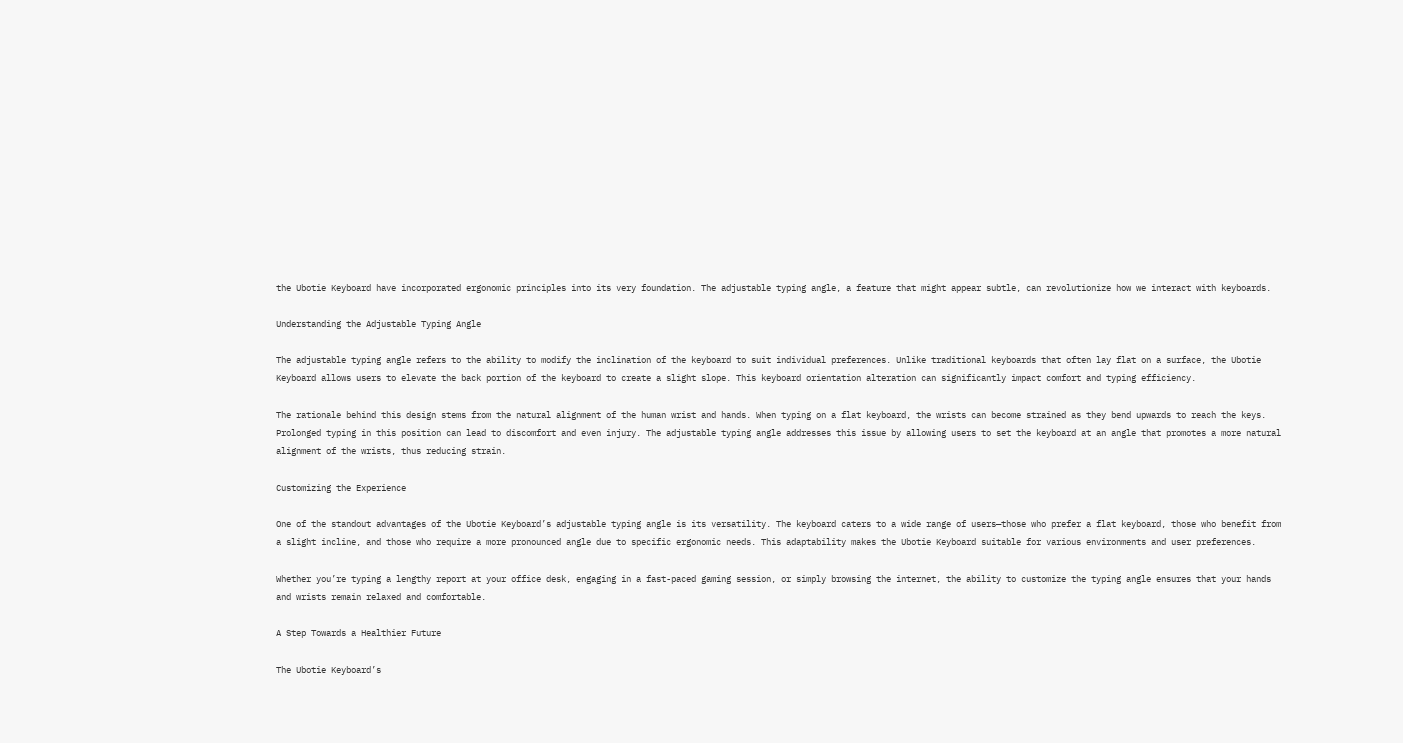the Ubotie Keyboard have incorporated ergonomic principles into its very foundation. The adjustable typing angle, a feature that might appear subtle, can revolutionize how we interact with keyboards.

Understanding the Adjustable Typing Angle

The adjustable typing angle refers to the ability to modify the inclination of the keyboard to suit individual preferences. Unlike traditional keyboards that often lay flat on a surface, the Ubotie Keyboard allows users to elevate the back portion of the keyboard to create a slight slope. This keyboard orientation alteration can significantly impact comfort and typing efficiency.

The rationale behind this design stems from the natural alignment of the human wrist and hands. When typing on a flat keyboard, the wrists can become strained as they bend upwards to reach the keys. Prolonged typing in this position can lead to discomfort and even injury. The adjustable typing angle addresses this issue by allowing users to set the keyboard at an angle that promotes a more natural alignment of the wrists, thus reducing strain.

Customizing the Experience

One of the standout advantages of the Ubotie Keyboard’s adjustable typing angle is its versatility. The keyboard caters to a wide range of users—those who prefer a flat keyboard, those who benefit from a slight incline, and those who require a more pronounced angle due to specific ergonomic needs. This adaptability makes the Ubotie Keyboard suitable for various environments and user preferences.

Whether you’re typing a lengthy report at your office desk, engaging in a fast-paced gaming session, or simply browsing the internet, the ability to customize the typing angle ensures that your hands and wrists remain relaxed and comfortable.

A Step Towards a Healthier Future

The Ubotie Keyboard’s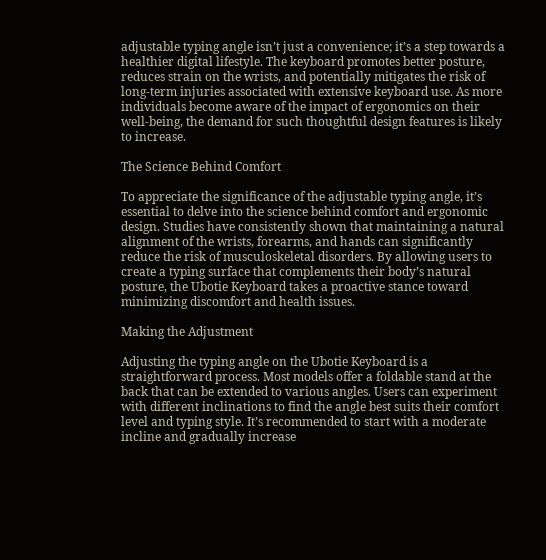adjustable typing angle isn’t just a convenience; it’s a step towards a healthier digital lifestyle. The keyboard promotes better posture, reduces strain on the wrists, and potentially mitigates the risk of long-term injuries associated with extensive keyboard use. As more individuals become aware of the impact of ergonomics on their well-being, the demand for such thoughtful design features is likely to increase.

The Science Behind Comfort

To appreciate the significance of the adjustable typing angle, it’s essential to delve into the science behind comfort and ergonomic design. Studies have consistently shown that maintaining a natural alignment of the wrists, forearms, and hands can significantly reduce the risk of musculoskeletal disorders. By allowing users to create a typing surface that complements their body’s natural posture, the Ubotie Keyboard takes a proactive stance toward minimizing discomfort and health issues.

Making the Adjustment

Adjusting the typing angle on the Ubotie Keyboard is a straightforward process. Most models offer a foldable stand at the back that can be extended to various angles. Users can experiment with different inclinations to find the angle best suits their comfort level and typing style. It’s recommended to start with a moderate incline and gradually increase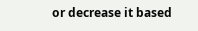or decrease it based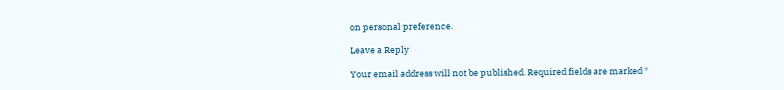on personal preference.

Leave a Reply

Your email address will not be published. Required fields are marked *